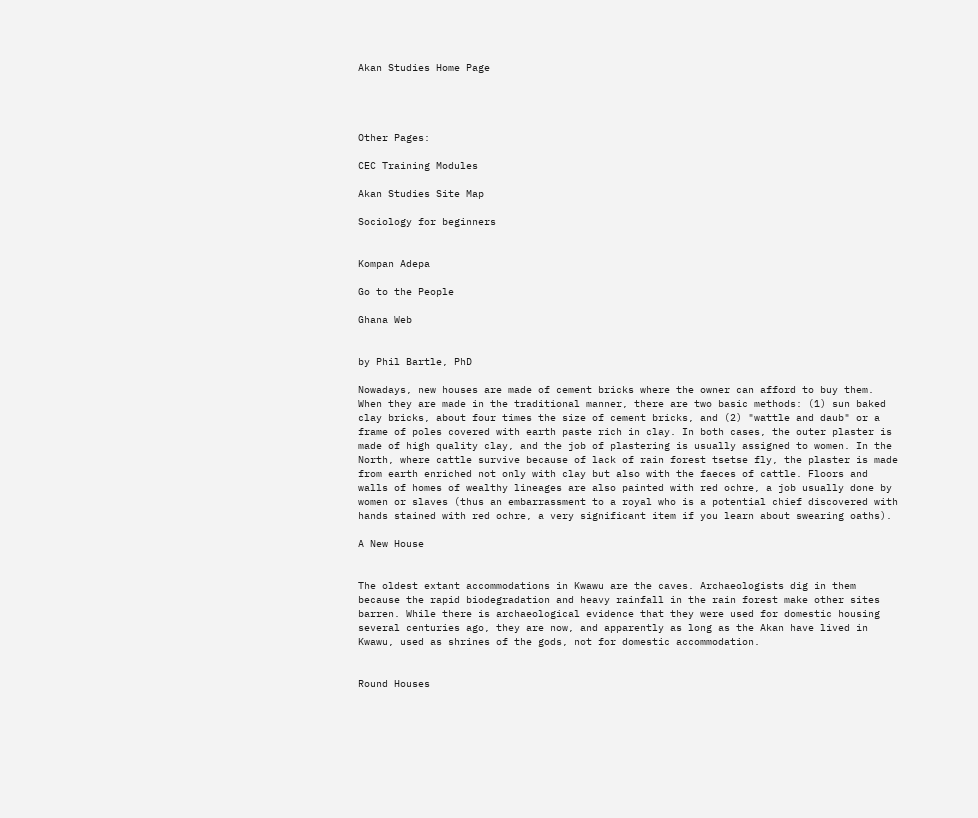Akan Studies Home Page




Other Pages:

CEC Training Modules

Akan Studies Site Map

Sociology for beginners


Kompan Adepa

Go to the People

Ghana Web


by Phil Bartle, PhD

Nowadays, new houses are made of cement bricks where the owner can afford to buy them. When they are made in the traditional manner, there are two basic methods: (1) sun baked clay bricks, about four times the size of cement bricks, and (2) "wattle and daub" or a frame of poles covered with earth paste rich in clay. In both cases, the outer plaster is made of high quality clay, and the job of plastering is usually assigned to women. In the North, where cattle survive because of lack of rain forest tsetse fly, the plaster is made from earth enriched not only with clay but also with the faeces of cattle. Floors and walls of homes of wealthy lineages are also painted with red ochre, a job usually done by women or slaves (thus an embarrassment to a royal who is a potential chief discovered with hands stained with red ochre, a very significant item if you learn about swearing oaths).

A New House


The oldest extant accommodations in Kwawu are the caves. Archaeologists dig in them because the rapid biodegradation and heavy rainfall in the rain forest make other sites barren. While there is archaeological evidence that they were used for domestic housing several centuries ago, they are now, and apparently as long as the Akan have lived in Kwawu, used as shrines of the gods, not for domestic accommodation.


Round Houses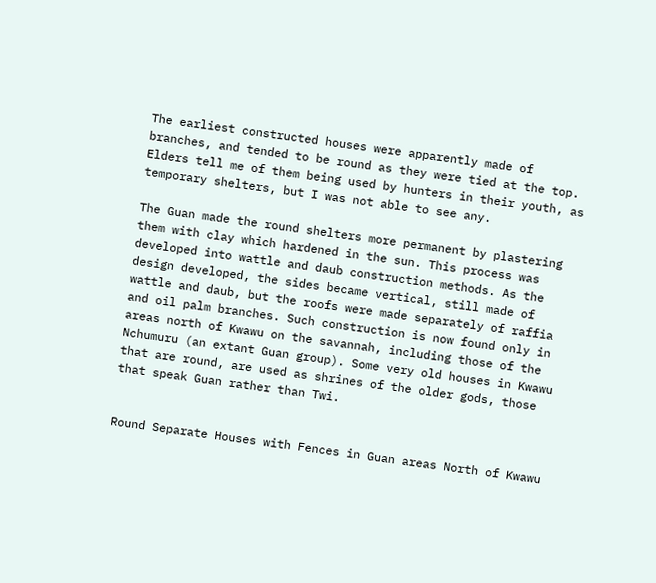The earliest constructed houses were apparently made of branches, and tended to be round as they were tied at the top. Elders tell me of them being used by hunters in their youth, as temporary shelters, but I was not able to see any.

The Guan made the round shelters more permanent by plastering them with clay which hardened in the sun. This process was developed into wattle and daub construction methods. As the design developed, the sides became vertical, still made of wattle and daub, but the roofs were made separately of raffia and oil palm branches. Such construction is now found only in areas north of Kwawu on the savannah, including those of the Nchumuru (an extant Guan group). Some very old houses in Kwawu that are round, are used as shrines of the older gods, those that speak Guan rather than Twi.


Round Separate Houses with Fences in Guan areas North of Kwawu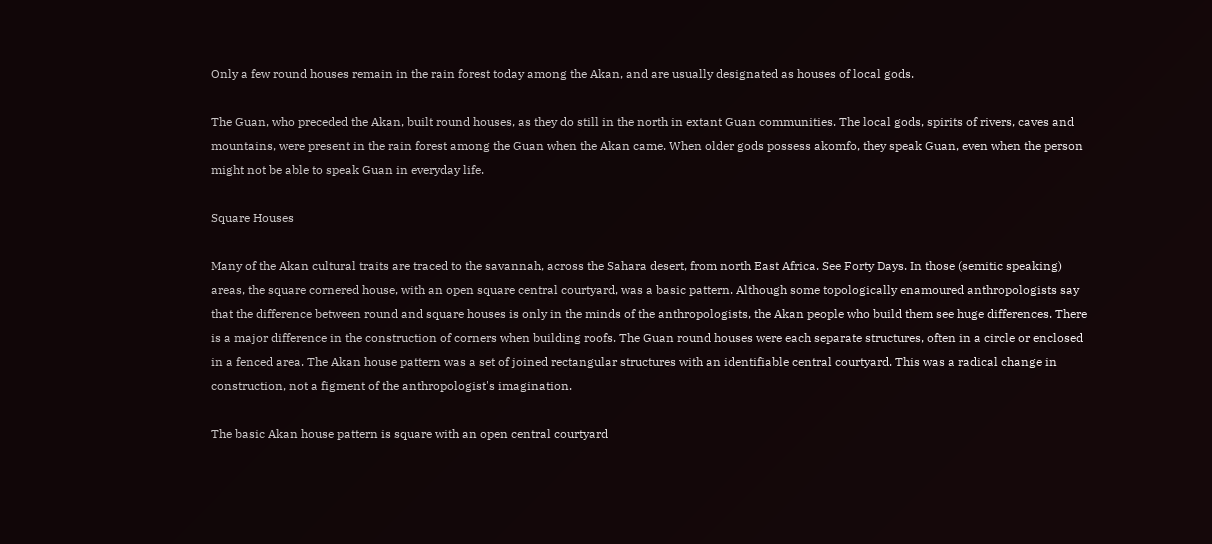Only a few round houses remain in the rain forest today among the Akan, and are usually designated as houses of local gods.

The Guan, who preceded the Akan, built round houses, as they do still in the north in extant Guan communities. The local gods, spirits of rivers, caves and mountains, were present in the rain forest among the Guan when the Akan came. When older gods possess akomfo, they speak Guan, even when the person might not be able to speak Guan in everyday life.

Square Houses

Many of the Akan cultural traits are traced to the savannah, across the Sahara desert, from north East Africa. See Forty Days. In those (semitic speaking) areas, the square cornered house, with an open square central courtyard, was a basic pattern. Although some topologically enamoured anthropologists say that the difference between round and square houses is only in the minds of the anthropologists, the Akan people who build them see huge differences. There is a major difference in the construction of corners when building roofs. The Guan round houses were each separate structures, often in a circle or enclosed in a fenced area. The Akan house pattern was a set of joined rectangular structures with an identifiable central courtyard. This was a radical change in construction, not a figment of the anthropologist's imagination.

The basic Akan house pattern is square with an open central courtyard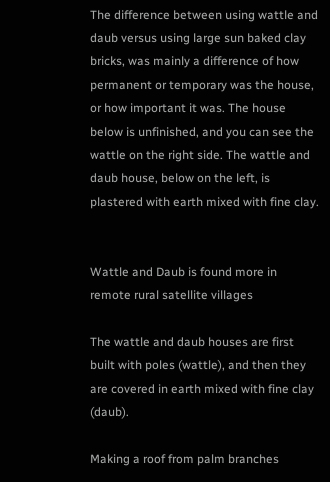The difference between using wattle and daub versus using large sun baked clay bricks, was mainly a difference of how permanent or temporary was the house, or how important it was. The house below is unfinished, and you can see the wattle on the right side. The wattle and daub house, below on the left, is plastered with earth mixed with fine clay.


Wattle and Daub is found more in remote rural satellite villages

The wattle and daub houses are first built with poles (wattle), and then they are covered in earth mixed with fine clay (daub).

Making a roof from palm branches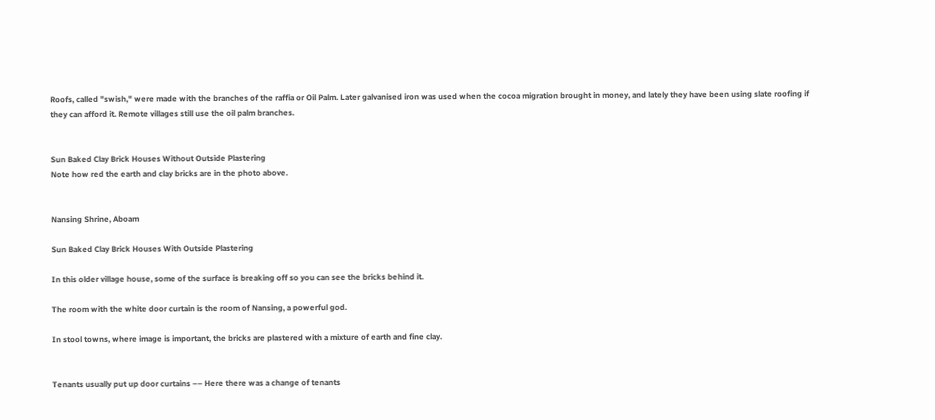Roofs, called "swish," were made with the branches of the raffia or Oil Palm. Later galvanised iron was used when the cocoa migration brought in money, and lately they have been using slate roofing if they can afford it. Remote villages still use the oil palm branches.


Sun Baked Clay Brick Houses Without Outside Plastering
Note how red the earth and clay bricks are in the photo above.


Nansing Shrine, Aboam

Sun Baked Clay Brick Houses With Outside Plastering

In this older village house, some of the surface is breaking off so you can see the bricks behind it.

The room with the white door curtain is the room of Nansing, a powerful god.

In stool towns, where image is important, the bricks are plastered with a mixture of earth and fine clay.


Tenants usually put up door curtains –– Here there was a change of tenants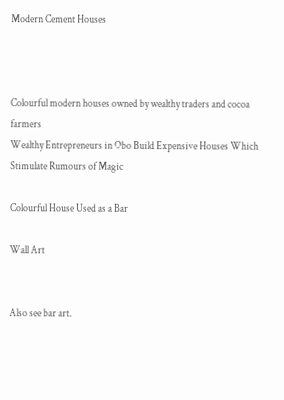Modern Cement Houses



Colourful modern houses owned by wealthy traders and cocoa farmers
Wealthy Entrepreneurs in Obo Build Expensive Houses Which Stimulate Rumours of Magic

Colourful House Used as a Bar

Wall Art


Also see bar art.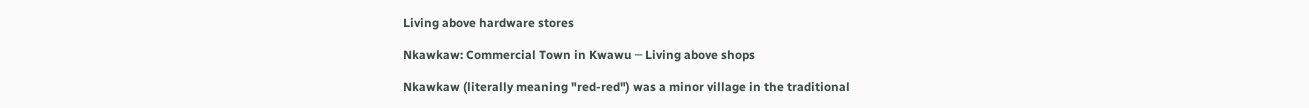Living above hardware stores

Nkawkaw: Commercial Town in Kwawu ─ Living above shops

Nkawkaw (literally meaning "red-red") was a minor village in the traditional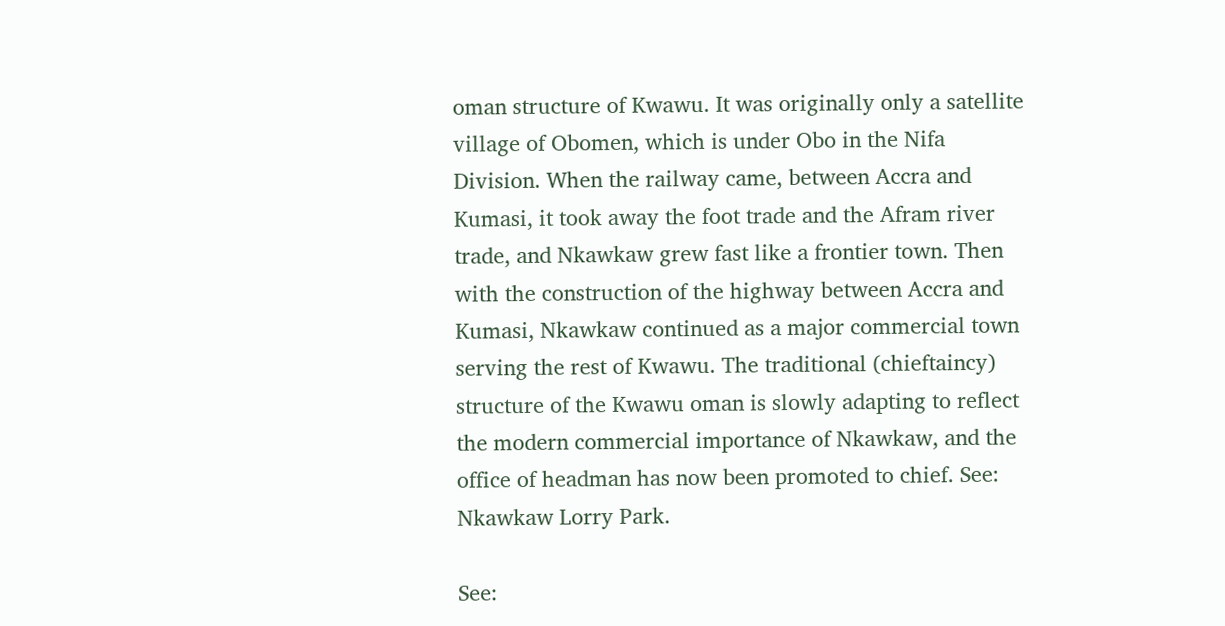oman structure of Kwawu. It was originally only a satellite village of Obomen, which is under Obo in the Nifa Division. When the railway came, between Accra and Kumasi, it took away the foot trade and the Afram river trade, and Nkawkaw grew fast like a frontier town. Then with the construction of the highway between Accra and Kumasi, Nkawkaw continued as a major commercial town serving the rest of Kwawu. The traditional (chieftaincy) structure of the Kwawu oman is slowly adapting to reflect the modern commercial importance of Nkawkaw, and the office of headman has now been promoted to chief. See: Nkawkaw Lorry Park.

See: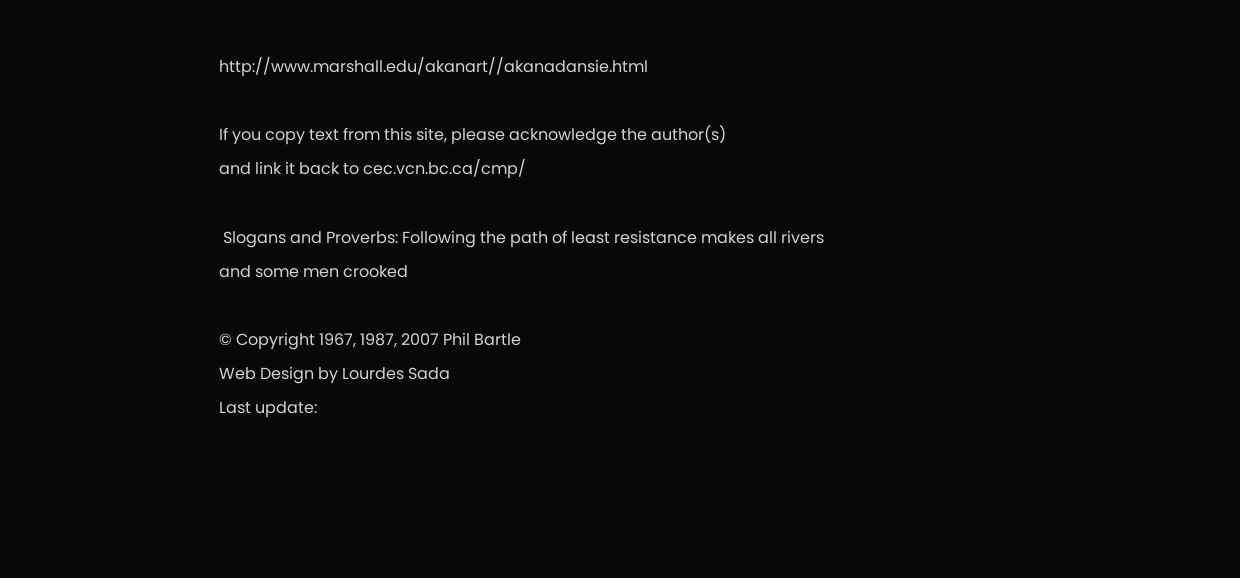http://www.marshall.edu/akanart//akanadansie.html

If you copy text from this site, please acknowledge the author(s)
and link it back to cec.vcn.bc.ca/cmp/

 Slogans and Proverbs: Following the path of least resistance makes all rivers
and some men crooked

© Copyright 1967, 1987, 2007 Phil Bartle
Web Design by Lourdes Sada
Last update: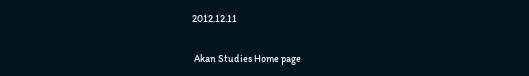2012.12.11

 Akan Studies Home page